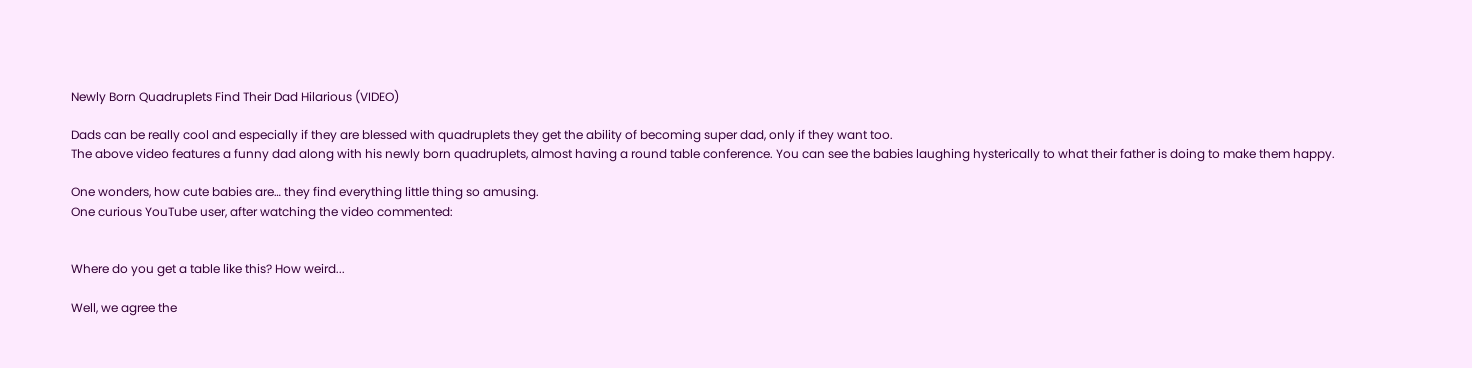Newly Born Quadruplets Find Their Dad Hilarious (VIDEO)

Dads can be really cool and especially if they are blessed with quadruplets they get the ability of becoming super dad, only if they want too.
The above video features a funny dad along with his newly born quadruplets, almost having a round table conference. You can see the babies laughing hysterically to what their father is doing to make them happy.

One wonders, how cute babies are… they find everything little thing so amusing.
One curious YouTube user, after watching the video commented:


Where do you get a table like this? How weird...

Well, we agree the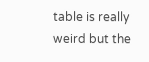table is really weird but the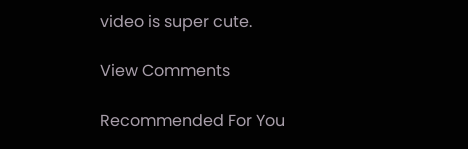video is super cute.

View Comments

Recommended For You